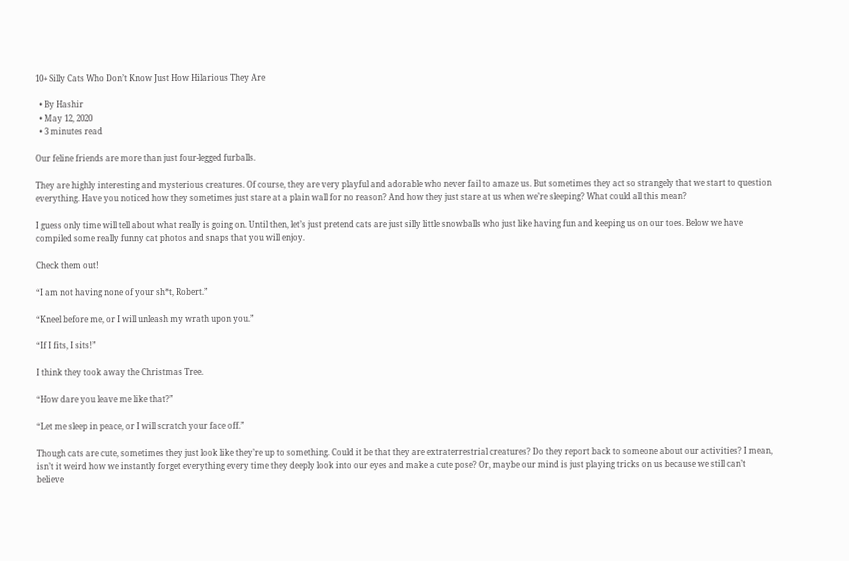10+ Silly Cats Who Don’t Know Just How Hilarious They Are

  • By Hashir
  • May 12, 2020
  • 3 minutes read

Our feline friends are more than just four-legged furballs.

They are highly interesting and mysterious creatures. Of course, they are very playful and adorable who never fail to amaze us. But sometimes they act so strangely that we start to question everything. Have you noticed how they sometimes just stare at a plain wall for no reason? And how they just stare at us when we’re sleeping? What could all this mean?

I guess only time will tell about what really is going on. Until then, let’s just pretend cats are just silly little snowballs who just like having fun and keeping us on our toes. Below we have compiled some really funny cat photos and snaps that you will enjoy.

Check them out!

“I am not having none of your sh*t, Robert.”

“Kneel before me, or I will unleash my wrath upon you.”

“If I fits, I sits!”

I think they took away the Christmas Tree.

“How dare you leave me like that?”

“Let me sleep in peace, or I will scratch your face off.”

Though cats are cute, sometimes they just look like they’re up to something. Could it be that they are extraterrestrial creatures? Do they report back to someone about our activities? I mean, isn’t it weird how we instantly forget everything every time they deeply look into our eyes and make a cute pose? Or, maybe our mind is just playing tricks on us because we still can’t believe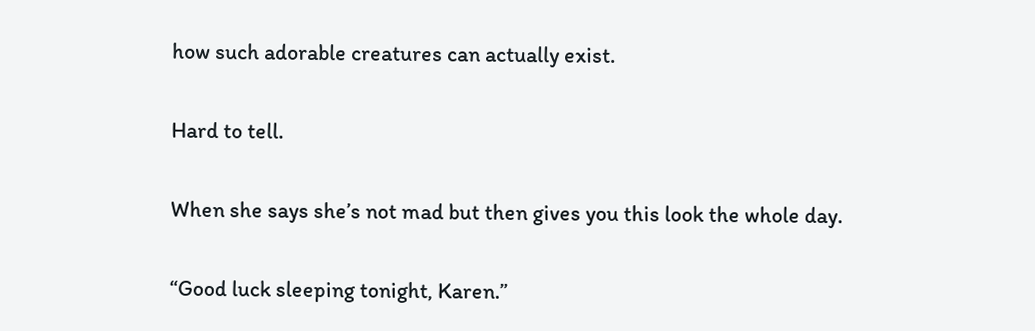how such adorable creatures can actually exist.

Hard to tell.

When she says she’s not mad but then gives you this look the whole day.

“Good luck sleeping tonight, Karen.”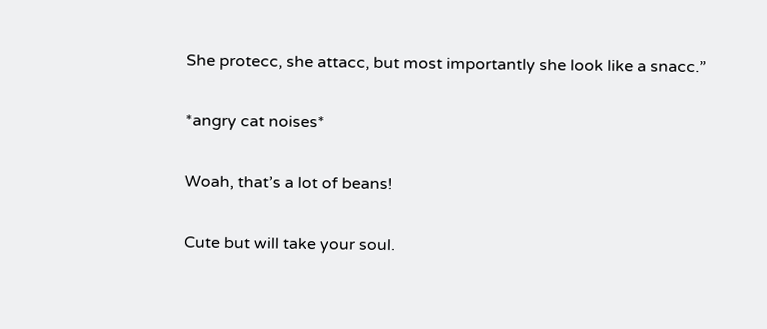She protecc, she attacc, but most importantly she look like a snacc.”

*angry cat noises*

Woah, that’s a lot of beans!

Cute but will take your soul.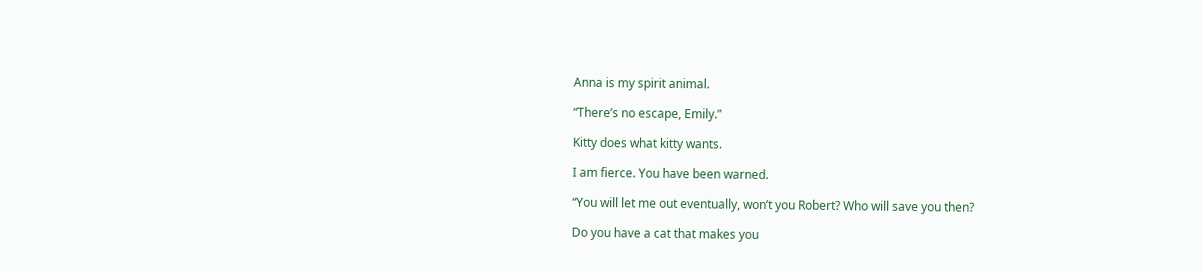Anna is my spirit animal.

“There’s no escape, Emily.”

Kitty does what kitty wants.

I am fierce. You have been warned.

“You will let me out eventually, won’t you Robert? Who will save you then?

Do you have a cat that makes you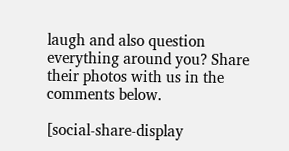laugh and also question everything around you? Share their photos with us in the comments below.

[social-share-display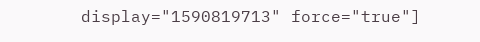display="1590819713" force="true"]